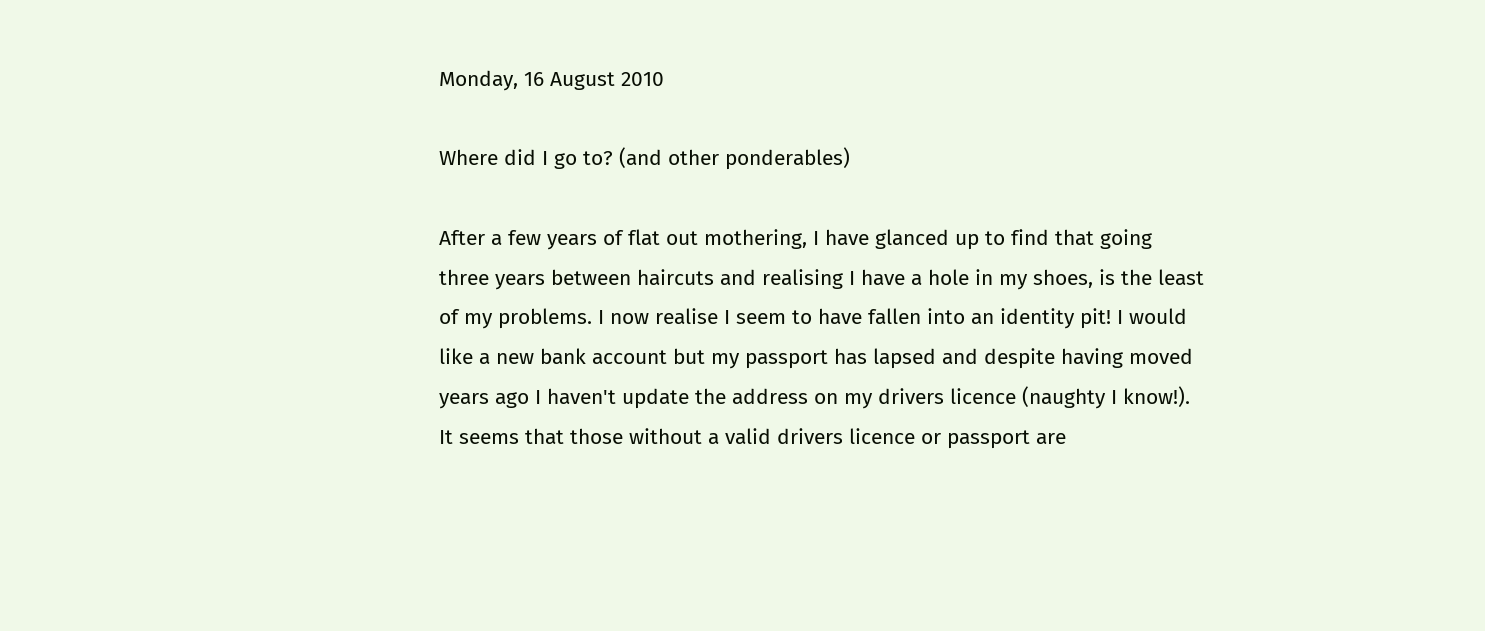Monday, 16 August 2010

Where did I go to? (and other ponderables)

After a few years of flat out mothering, I have glanced up to find that going three years between haircuts and realising I have a hole in my shoes, is the least of my problems. I now realise I seem to have fallen into an identity pit! I would like a new bank account but my passport has lapsed and despite having moved years ago I haven't update the address on my drivers licence (naughty I know!). It seems that those without a valid drivers licence or passport are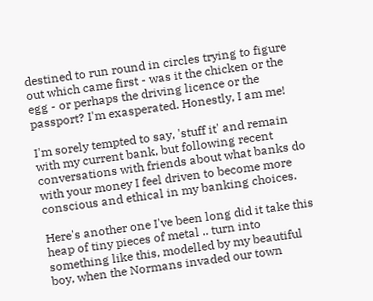destined to run round in circles trying to figure out which came first - was it the chicken or the egg - or perhaps the driving licence or the passport? I'm exasperated. Honestly, I am me!

I'm sorely tempted to say, 'stuff it' and remain with my current bank, but following recent conversations with friends about what banks do with your money I feel driven to become more conscious and ethical in my banking choices.

Here's another one I've been long did it take this heap of tiny pieces of metal .. turn into something like this, modelled by my beautiful boy, when the Normans invaded our town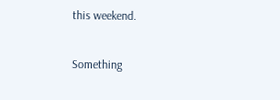this weekend.

Something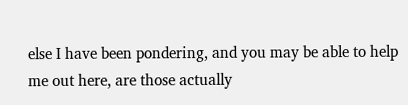else I have been pondering, and you may be able to help me out here, are those actually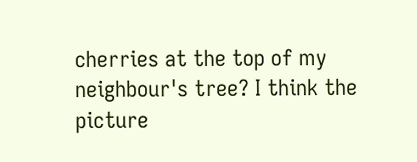cherries at the top of my neighbour's tree? I think the picture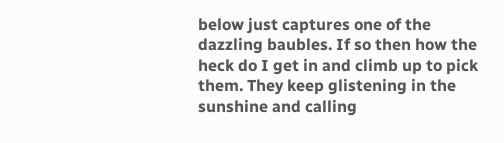below just captures one of the dazzling baubles. If so then how the heck do I get in and climb up to pick them. They keep glistening in the sunshine and calling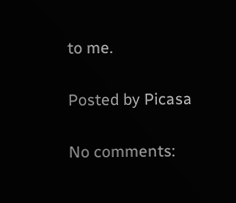to me.

Posted by Picasa

No comments: